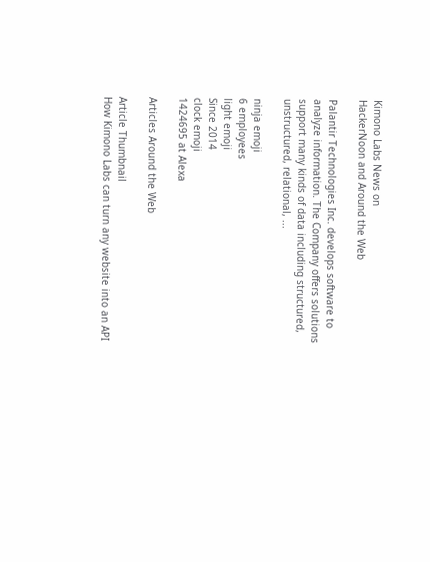Kimono Labs News on
HackerNoon and Around the Web

Palantir Technologies Inc. develops software to analyze information. The Company offers solutions support many kinds of data including structured, unstructured, relational, ...

ninja emoji
6 employees
light emoji
Since 2014
clock emoji
1424695 at Alexa

Articles Around the Web

Article Thumbnail
How Kimono Labs can turn any website into an API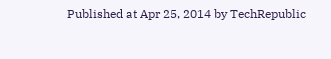Published at Apr 25, 2014 by TechRepublic